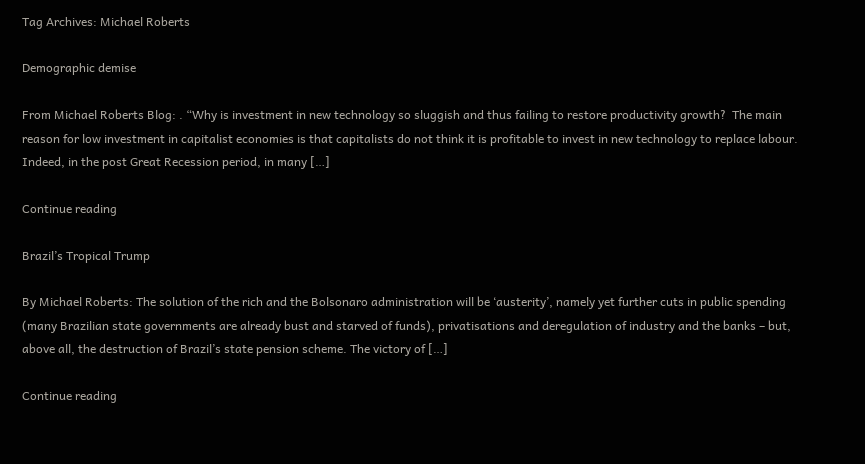Tag Archives: Michael Roberts

Demographic demise

From Michael Roberts Blog: . “Why is investment in new technology so sluggish and thus failing to restore productivity growth?  The main reason for low investment in capitalist economies is that capitalists do not think it is profitable to invest in new technology to replace labour. Indeed, in the post Great Recession period, in many […]

Continue reading

Brazil’s Tropical Trump

By Michael Roberts: The solution of the rich and the Bolsonaro administration will be ‘austerity’, namely yet further cuts in public spending (many Brazilian state governments are already bust and starved of funds), privatisations and deregulation of industry and the banks – but, above all, the destruction of Brazil’s state pension scheme. The victory of […]

Continue reading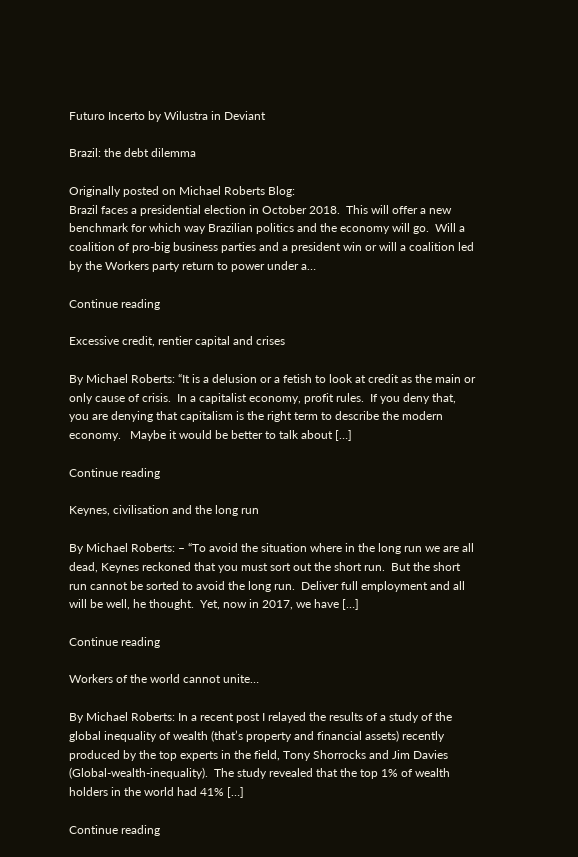Futuro Incerto by Wilustra in Deviant

Brazil: the debt dilemma

Originally posted on Michael Roberts Blog:
Brazil faces a presidential election in October 2018.  This will offer a new benchmark for which way Brazilian politics and the economy will go.  Will a coalition of pro-big business parties and a president win or will a coalition led by the Workers party return to power under a…

Continue reading

Excessive credit, rentier capital and crises

By Michael Roberts: “It is a delusion or a fetish to look at credit as the main or only cause of crisis.  In a capitalist economy, profit rules.  If you deny that, you are denying that capitalism is the right term to describe the modern economy.   Maybe it would be better to talk about […]

Continue reading

Keynes, civilisation and the long run

By Michael Roberts: – “To avoid the situation where in the long run we are all dead, Keynes reckoned that you must sort out the short run.  But the short run cannot be sorted to avoid the long run.  Deliver full employment and all will be well, he thought.  Yet, now in 2017, we have […]

Continue reading

Workers of the world cannot unite…

By Michael Roberts: In a recent post I relayed the results of a study of the global inequality of wealth (that’s property and financial assets) recently produced by the top experts in the field, Tony Shorrocks and Jim Davies (Global-wealth-inequality).  The study revealed that the top 1% of wealth holders in the world had 41% […]

Continue reading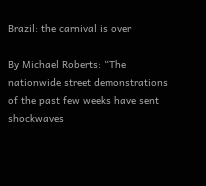Brazil: the carnival is over

By Michael Roberts: “The nationwide street demonstrations of the past few weeks have sent shockwaves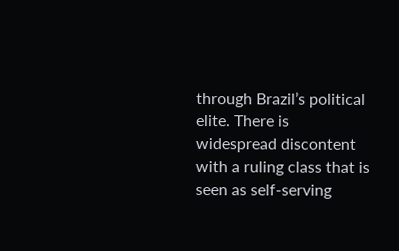through Brazil’s political elite. There is widespread discontent with a ruling class that is seen as self-serving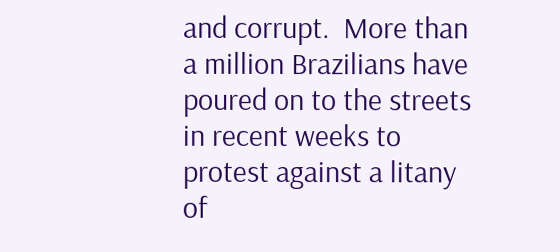and corrupt.  More than a million Brazilians have poured on to the streets in recent weeks to protest against a litany of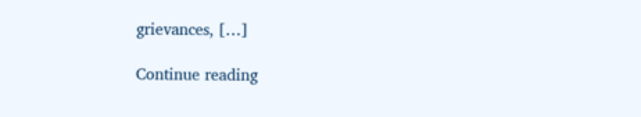grievances, […]

Continue reading